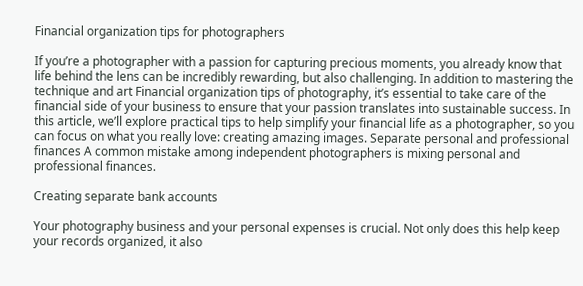Financial organization tips for photographers

If you’re a photographer with a passion for capturing precious moments, you already know that life behind the lens can be incredibly rewarding, but also challenging. In addition to mastering the technique and art Financial organization tips of photography, it’s essential to take care of the financial side of your business to ensure that your passion translates into sustainable success. In this article, we’ll explore practical tips to help simplify your financial life as a photographer, so you can focus on what you really love: creating amazing images. Separate personal and professional finances A common mistake among independent photographers is mixing personal and professional finances.

Creating separate bank accounts

Your photography business and your personal expenses is crucial. Not only does this help keep your records organized, it also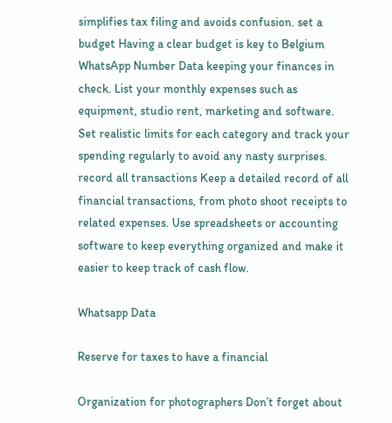simplifies tax filing and avoids confusion. set a budget Having a clear budget is key to Belgium WhatsApp Number Data keeping your finances in check. List your monthly expenses such as equipment, studio rent, marketing and software. Set realistic limits for each category and track your spending regularly to avoid any nasty surprises. record all transactions Keep a detailed record of all financial transactions, from photo shoot receipts to related expenses. Use spreadsheets or accounting software to keep everything organized and make it easier to keep track of cash flow.

Whatsapp Data

Reserve for taxes to have a financial

Organization for photographers Don’t forget about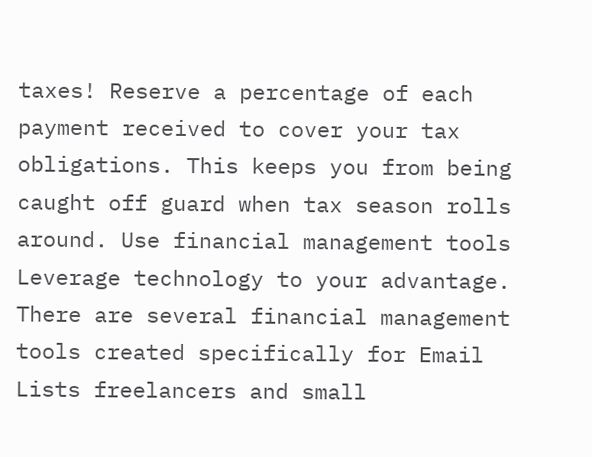taxes! Reserve a percentage of each payment received to cover your tax obligations. This keeps you from being caught off guard when tax season rolls around. Use financial management tools Leverage technology to your advantage. There are several financial management tools created specifically for Email Lists freelancers and small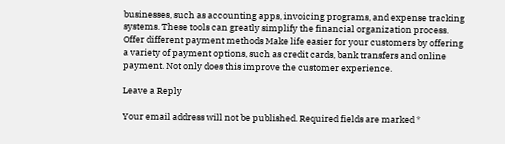businesses, such as accounting apps, invoicing programs, and expense tracking systems. These tools can greatly simplify the financial organization process. Offer different payment methods Make life easier for your customers by offering a variety of payment options, such as credit cards, bank transfers and online payment. Not only does this improve the customer experience.

Leave a Reply

Your email address will not be published. Required fields are marked *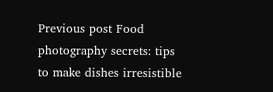Previous post Food photography secrets: tips to make dishes irresistible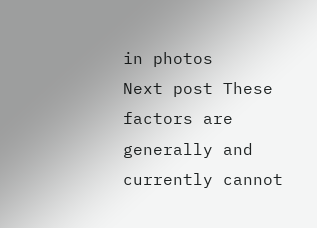in photos
Next post These factors are generally and currently cannot